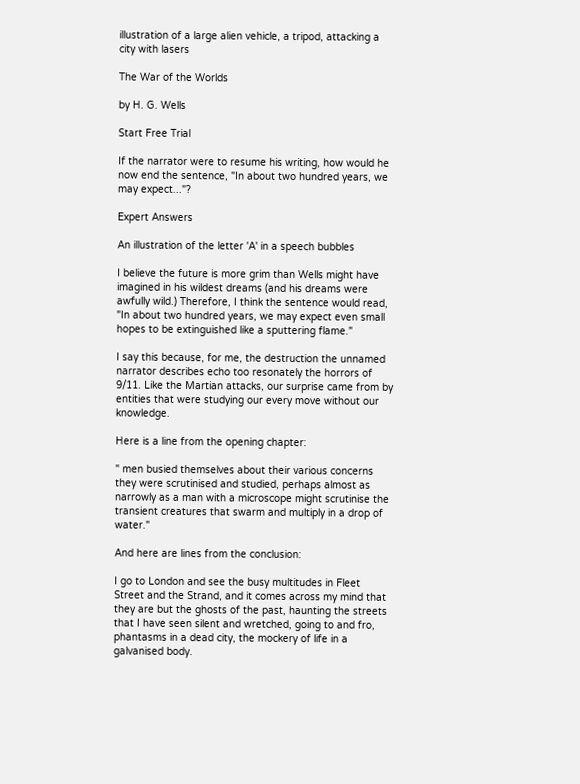illustration of a large alien vehicle, a tripod, attacking a city with lasers

The War of the Worlds

by H. G. Wells

Start Free Trial

If the narrator were to resume his writing, how would he now end the sentence, "In about two hundred years, we may expect..."?

Expert Answers

An illustration of the letter 'A' in a speech bubbles

I believe the future is more grim than Wells might have imagined in his wildest dreams (and his dreams were awfully wild.) Therefore, I think the sentence would read, "In about two hundred years, we may expect even small hopes to be extinguished like a sputtering flame."

I say this because, for me, the destruction the unnamed narrator describes echo too resonately the horrors of 9/11. Like the Martian attacks, our surprise came from by entities that were studying our every move without our knowledge.

Here is a line from the opening chapter:

" men busied themselves about their various concerns they were scrutinised and studied, perhaps almost as narrowly as a man with a microscope might scrutinise the transient creatures that swarm and multiply in a drop of water."

And here are lines from the conclusion:

I go to London and see the busy multitudes in Fleet Street and the Strand, and it comes across my mind that they are but the ghosts of the past, haunting the streets that I have seen silent and wretched, going to and fro, phantasms in a dead city, the mockery of life in a galvanised body.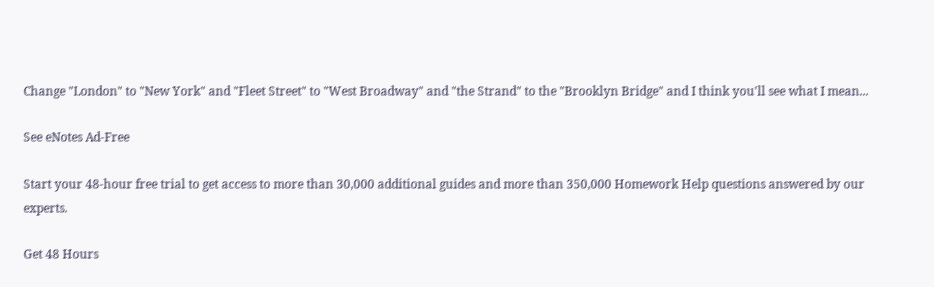Change "London" to "New York" and "Fleet Street" to "West Broadway" and "the Strand" to the "Brooklyn Bridge" and I think you'll see what I mean...

See eNotes Ad-Free

Start your 48-hour free trial to get access to more than 30,000 additional guides and more than 350,000 Homework Help questions answered by our experts.

Get 48 Hours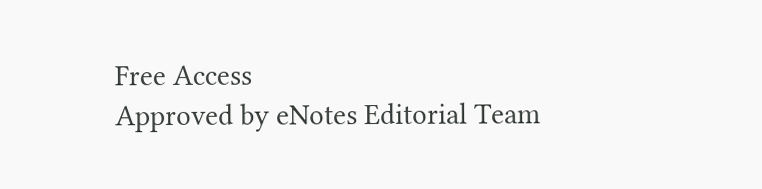Free Access
Approved by eNotes Editorial Team